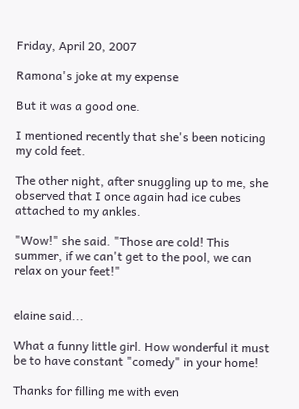Friday, April 20, 2007

Ramona's joke at my expense

But it was a good one.

I mentioned recently that she's been noticing my cold feet.

The other night, after snuggling up to me, she observed that I once again had ice cubes attached to my ankles.

"Wow!" she said. "Those are cold! This summer, if we can't get to the pool, we can relax on your feet!"


elaine said...

What a funny little girl. How wonderful it must be to have constant "comedy" in your home!

Thanks for filling me with even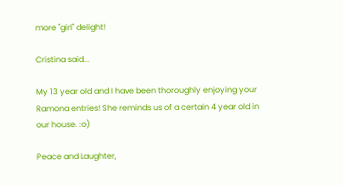more "girl" delight!

Cristina said...

My 13 year old and I have been thoroughly enjoying your Ramona entries! She reminds us of a certain 4 year old in our house. :o)

Peace and Laughter,